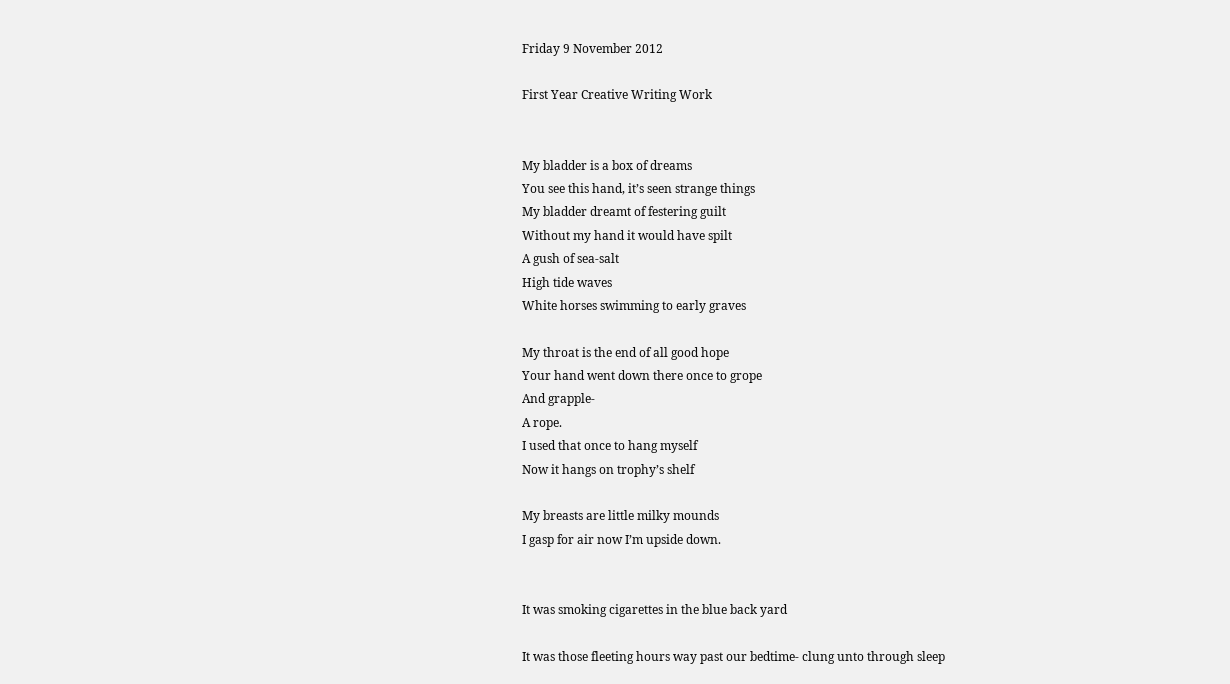Friday 9 November 2012

First Year Creative Writing Work


My bladder is a box of dreams
You see this hand, it’s seen strange things
My bladder dreamt of festering guilt
Without my hand it would have spilt
A gush of sea-salt
High tide waves
White horses swimming to early graves

My throat is the end of all good hope
Your hand went down there once to grope
And grapple-
A rope.
I used that once to hang myself
Now it hangs on trophy’s shelf

My breasts are little milky mounds
I gasp for air now I’m upside down.


It was smoking cigarettes in the blue back yard

It was those fleeting hours way past our bedtime- clung unto through sleep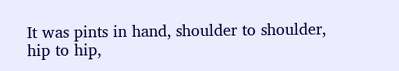It was pints in hand, shoulder to shoulder, hip to hip,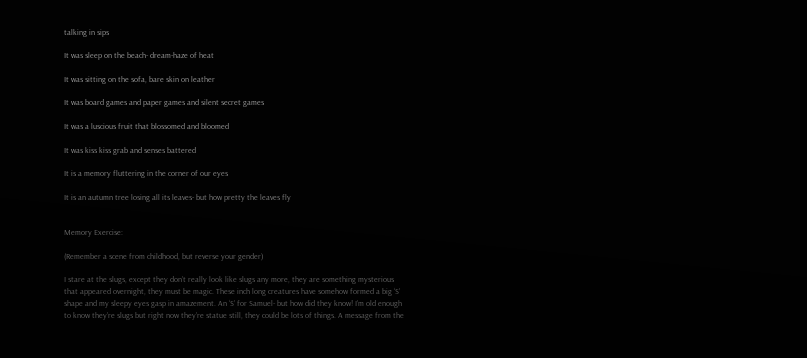talking in sips

It was sleep on the beach- dream-haze of heat

It was sitting on the sofa, bare skin on leather

It was board games and paper games and silent secret games

It was a luscious fruit that blossomed and bloomed

It was kiss kiss grab and senses battered

It is a memory fluttering in the corner of our eyes

It is an autumn tree losing all its leaves- but how pretty the leaves fly


Memory Exercise:

(Remember a scene from childhood, but reverse your gender)

I stare at the slugs, except they don’t really look like slugs any more, they are something mysterious that appeared overnight, they must be magic. These inch long creatures have somehow formed a big ‘S’ shape and my sleepy eyes gasp in amazement. An ‘S’ for Samuel- but how did they know! I’m old enough to know they’re slugs but right now they’re statue still, they could be lots of things. A message from the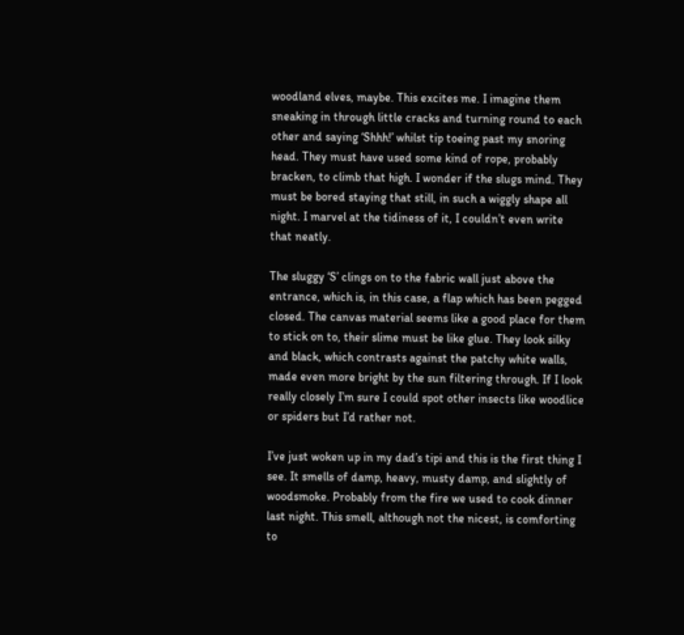woodland elves, maybe. This excites me. I imagine them sneaking in through little cracks and turning round to each other and saying ‘Shhh!’ whilst tip toeing past my snoring head. They must have used some kind of rope, probably bracken, to climb that high. I wonder if the slugs mind. They must be bored staying that still, in such a wiggly shape all night. I marvel at the tidiness of it, I couldn’t even write that neatly.

The sluggy ‘S’ clings on to the fabric wall just above the entrance, which is, in this case, a flap which has been pegged closed. The canvas material seems like a good place for them to stick on to, their slime must be like glue. They look silky and black, which contrasts against the patchy white walls, made even more bright by the sun filtering through. If I look really closely I’m sure I could spot other insects like woodlice or spiders but I’d rather not.

I’ve just woken up in my dad’s tipi and this is the first thing I see. It smells of damp, heavy, musty damp, and slightly of woodsmoke. Probably from the fire we used to cook dinner last night. This smell, although not the nicest, is comforting to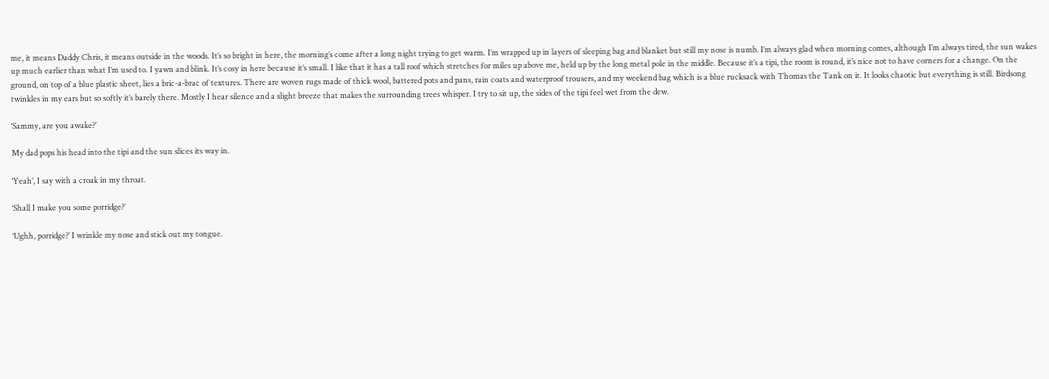me, it means Daddy Chris, it means outside in the woods. It’s so bright in here, the morning’s come after a long night trying to get warm. I’m wrapped up in layers of sleeping bag and blanket but still my nose is numb. I’m always glad when morning comes, although I’m always tired, the sun wakes up much earlier than what I’m used to. I yawn and blink. It’s cosy in here because it’s small. I like that it has a tall roof which stretches for miles up above me, held up by the long metal pole in the middle. Because it’s a tipi, the room is round, it’s nice not to have corners for a change. On the ground, on top of a blue plastic sheet, lies a bric-a-brac of textures. There are woven rugs made of thick wool, battered pots and pans, rain coats and waterproof trousers, and my weekend bag which is a blue rucksack with Thomas the Tank on it. It looks chaotic but everything is still. Birdsong twinkles in my ears but so softly it’s barely there. Mostly I hear silence and a slight breeze that makes the surrounding trees whisper. I try to sit up, the sides of the tipi feel wet from the dew.

‘Sammy, are you awake?’

My dad pops his head into the tipi and the sun slices its way in.

‘Yeah’, I say with a croak in my throat.

‘Shall I make you some porridge?’

‘Ughh, porridge?’ I wrinkle my nose and stick out my tongue.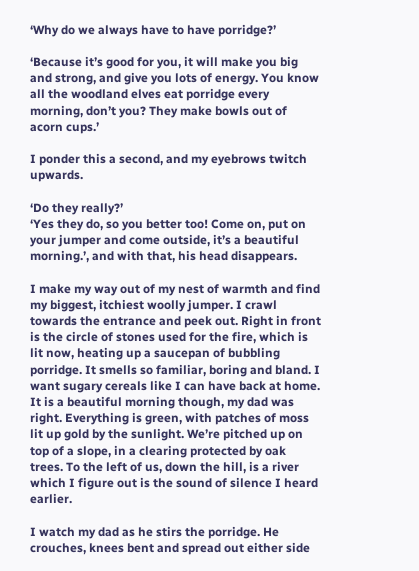‘Why do we always have to have porridge?’

‘Because it’s good for you, it will make you big and strong, and give you lots of energy. You know all the woodland elves eat porridge every morning, don’t you? They make bowls out of acorn cups.’

I ponder this a second, and my eyebrows twitch upwards.

‘Do they really?’
‘Yes they do, so you better too! Come on, put on your jumper and come outside, it’s a beautiful morning.’, and with that, his head disappears.

I make my way out of my nest of warmth and find my biggest, itchiest woolly jumper. I crawl towards the entrance and peek out. Right in front is the circle of stones used for the fire, which is lit now, heating up a saucepan of bubbling porridge. It smells so familiar, boring and bland. I want sugary cereals like I can have back at home. It is a beautiful morning though, my dad was right. Everything is green, with patches of moss lit up gold by the sunlight. We’re pitched up on top of a slope, in a clearing protected by oak trees. To the left of us, down the hill, is a river which I figure out is the sound of silence I heard earlier.

I watch my dad as he stirs the porridge. He crouches, knees bent and spread out either side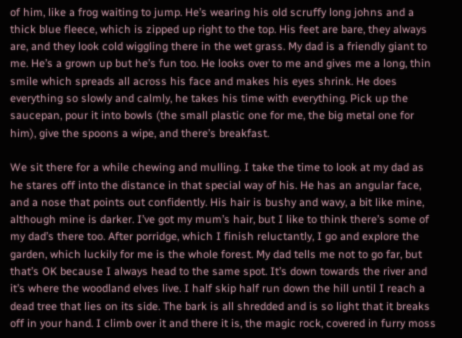of him, like a frog waiting to jump. He’s wearing his old scruffy long johns and a thick blue fleece, which is zipped up right to the top. His feet are bare, they always are, and they look cold wiggling there in the wet grass. My dad is a friendly giant to me. He’s a grown up but he’s fun too. He looks over to me and gives me a long, thin smile which spreads all across his face and makes his eyes shrink. He does everything so slowly and calmly, he takes his time with everything. Pick up the saucepan, pour it into bowls (the small plastic one for me, the big metal one for him), give the spoons a wipe, and there’s breakfast.

We sit there for a while chewing and mulling. I take the time to look at my dad as he stares off into the distance in that special way of his. He has an angular face, and a nose that points out confidently. His hair is bushy and wavy, a bit like mine, although mine is darker. I’ve got my mum’s hair, but I like to think there’s some of my dad’s there too. After porridge, which I finish reluctantly, I go and explore the garden, which luckily for me is the whole forest. My dad tells me not to go far, but that’s OK because I always head to the same spot. It’s down towards the river and it’s where the woodland elves live. I half skip half run down the hill until I reach a dead tree that lies on its side. The bark is all shredded and is so light that it breaks off in your hand. I climb over it and there it is, the magic rock, covered in furry moss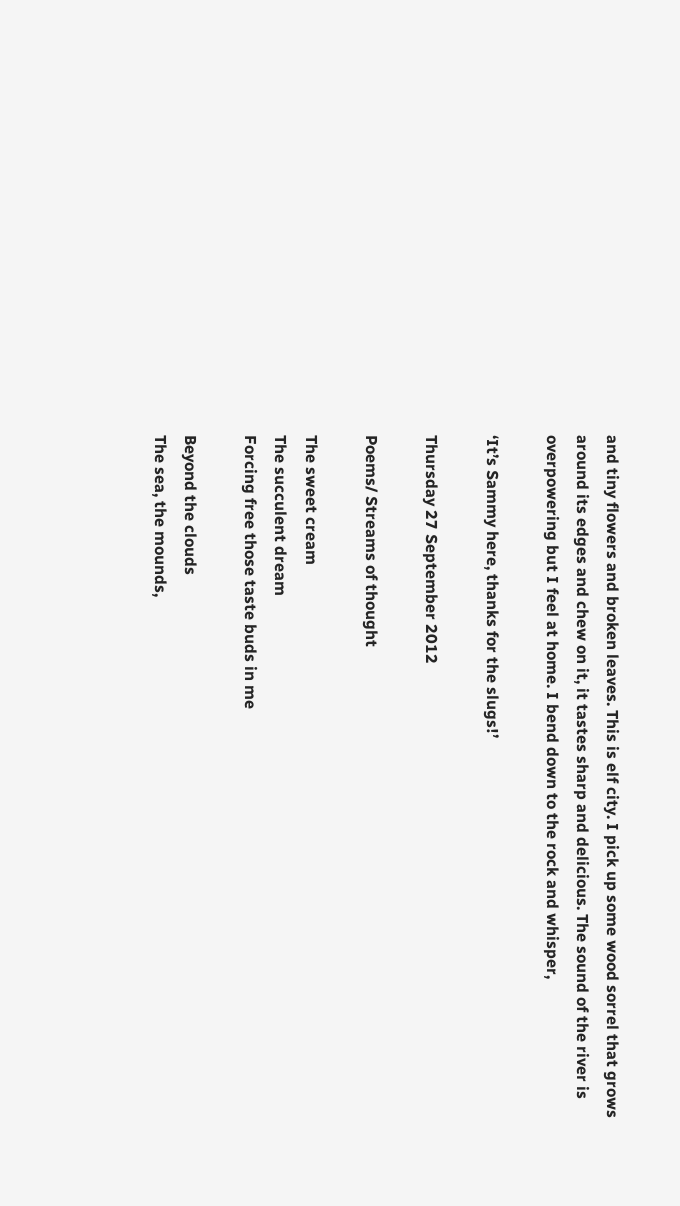and tiny flowers and broken leaves. This is elf city. I pick up some wood sorrel that grows around its edges and chew on it, it tastes sharp and delicious. The sound of the river is overpowering but I feel at home. I bend down to the rock and whisper,

‘It’s Sammy here, thanks for the slugs!’

Thursday 27 September 2012

Poems/ Streams of thought

The sweet cream
The succulent dream
Forcing free those taste buds in me

Beyond the clouds
The sea, the mounds,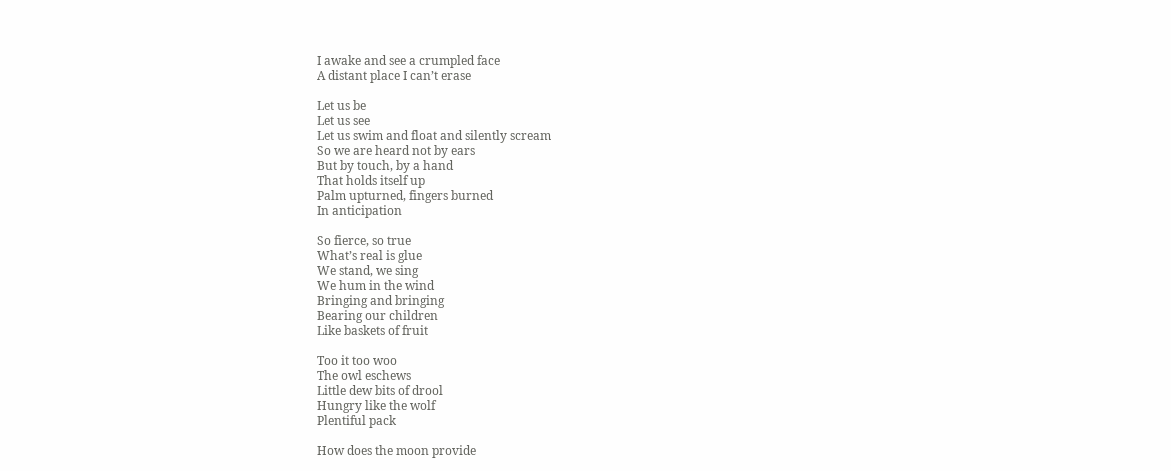I awake and see a crumpled face
A distant place I can’t erase

Let us be
Let us see
Let us swim and float and silently scream
So we are heard not by ears
But by touch, by a hand
That holds itself up
Palm upturned, fingers burned
In anticipation

So fierce, so true
What’s real is glue
We stand, we sing
We hum in the wind
Bringing and bringing
Bearing our children
Like baskets of fruit

Too it too woo
The owl eschews
Little dew bits of drool
Hungry like the wolf
Plentiful pack

How does the moon provide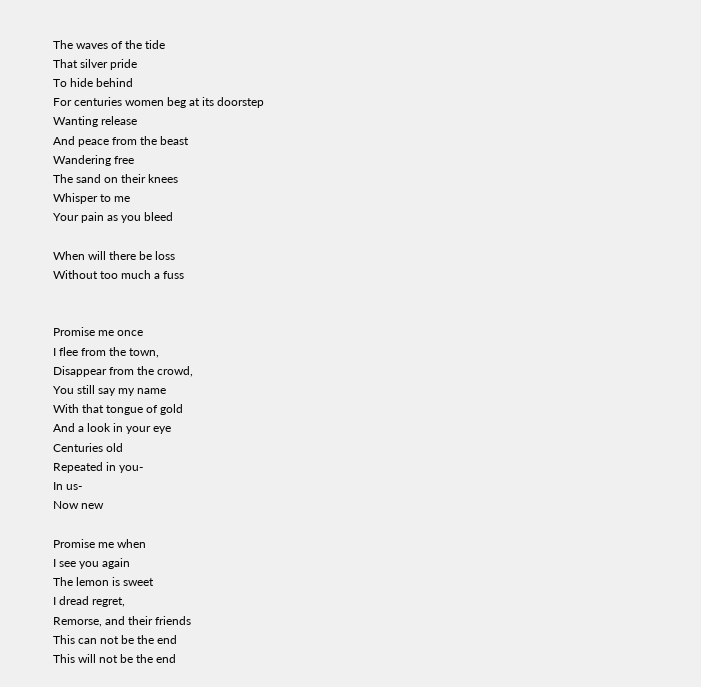The waves of the tide
That silver pride
To hide behind
For centuries women beg at its doorstep
Wanting release
And peace from the beast
Wandering free
The sand on their knees
Whisper to me
Your pain as you bleed

When will there be loss
Without too much a fuss


Promise me once
I flee from the town,
Disappear from the crowd,
You still say my name
With that tongue of gold
And a look in your eye
Centuries old
Repeated in you-
In us-
Now new

Promise me when
I see you again
The lemon is sweet
I dread regret,
Remorse, and their friends
This can not be the end
This will not be the end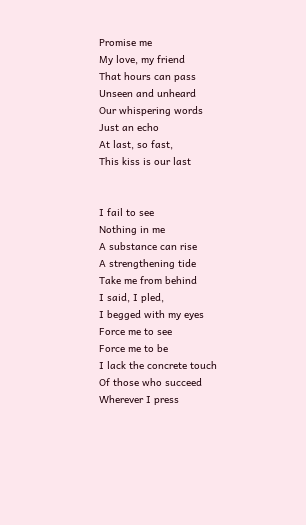Promise me
My love, my friend
That hours can pass
Unseen and unheard
Our whispering words
Just an echo
At last, so fast,
This kiss is our last


I fail to see
Nothing in me
A substance can rise
A strengthening tide
Take me from behind
I said, I pled,
I begged with my eyes
Force me to see
Force me to be
I lack the concrete touch
Of those who succeed
Wherever I press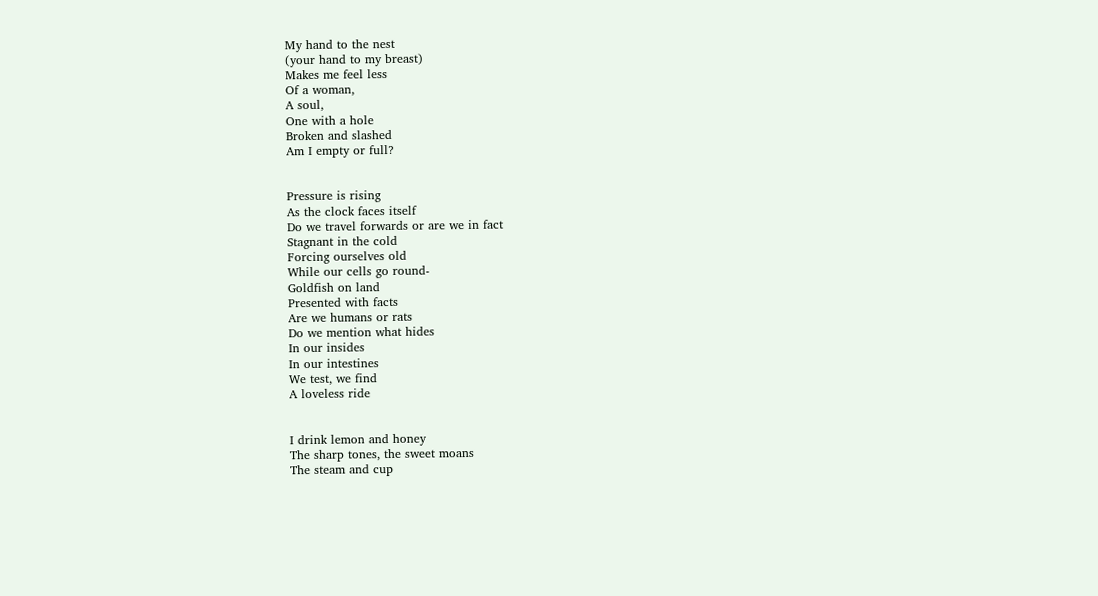My hand to the nest
(your hand to my breast)
Makes me feel less
Of a woman,
A soul,
One with a hole
Broken and slashed
Am I empty or full?


Pressure is rising
As the clock faces itself
Do we travel forwards or are we in fact
Stagnant in the cold
Forcing ourselves old
While our cells go round-
Goldfish on land
Presented with facts
Are we humans or rats
Do we mention what hides
In our insides
In our intestines
We test, we find
A loveless ride


I drink lemon and honey
The sharp tones, the sweet moans
The steam and cup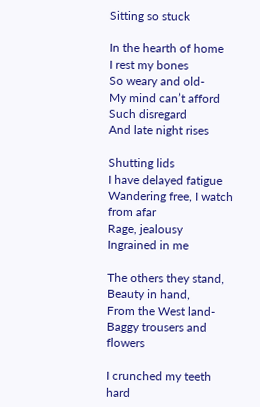Sitting so stuck

In the hearth of home
I rest my bones
So weary and old-
My mind can’t afford
Such disregard
And late night rises

Shutting lids
I have delayed fatigue
Wandering free, I watch from afar
Rage, jealousy
Ingrained in me

The others they stand,
Beauty in hand,
From the West land-
Baggy trousers and flowers

I crunched my teeth hard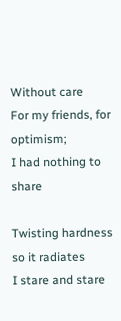Without care
For my friends, for optimism;
I had nothing to share

Twisting hardness so it radiates
I stare and stare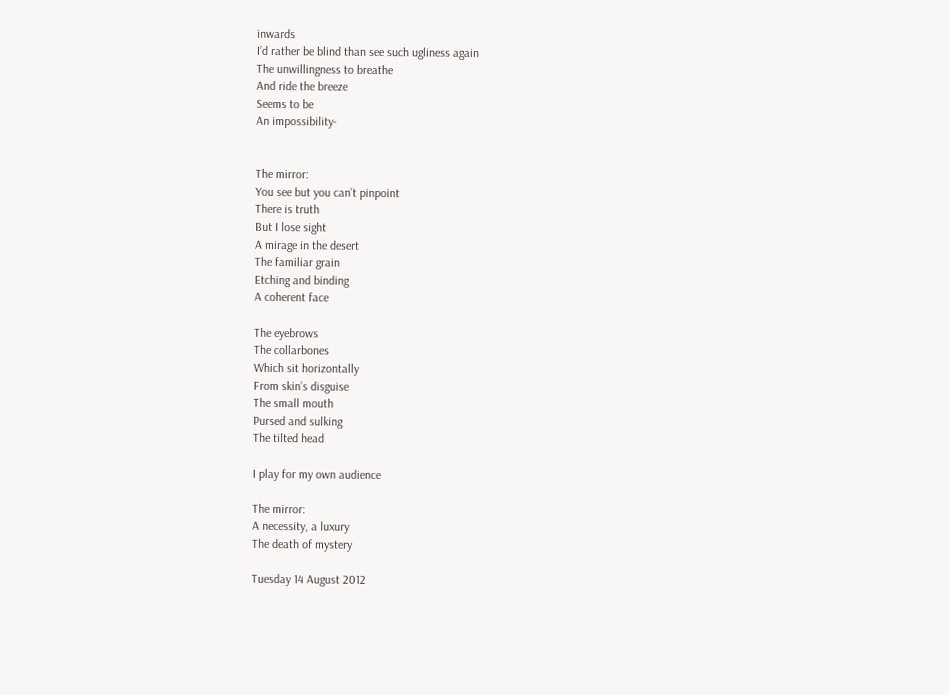inwards
I’d rather be blind than see such ugliness again
The unwillingness to breathe
And ride the breeze
Seems to be
An impossibility-


The mirror:
You see but you can’t pinpoint
There is truth
But I lose sight
A mirage in the desert
The familiar grain
Etching and binding
A coherent face

The eyebrows
The collarbones
Which sit horizontally
From skin’s disguise
The small mouth
Pursed and sulking
The tilted head

I play for my own audience

The mirror:
A necessity, a luxury
The death of mystery

Tuesday 14 August 2012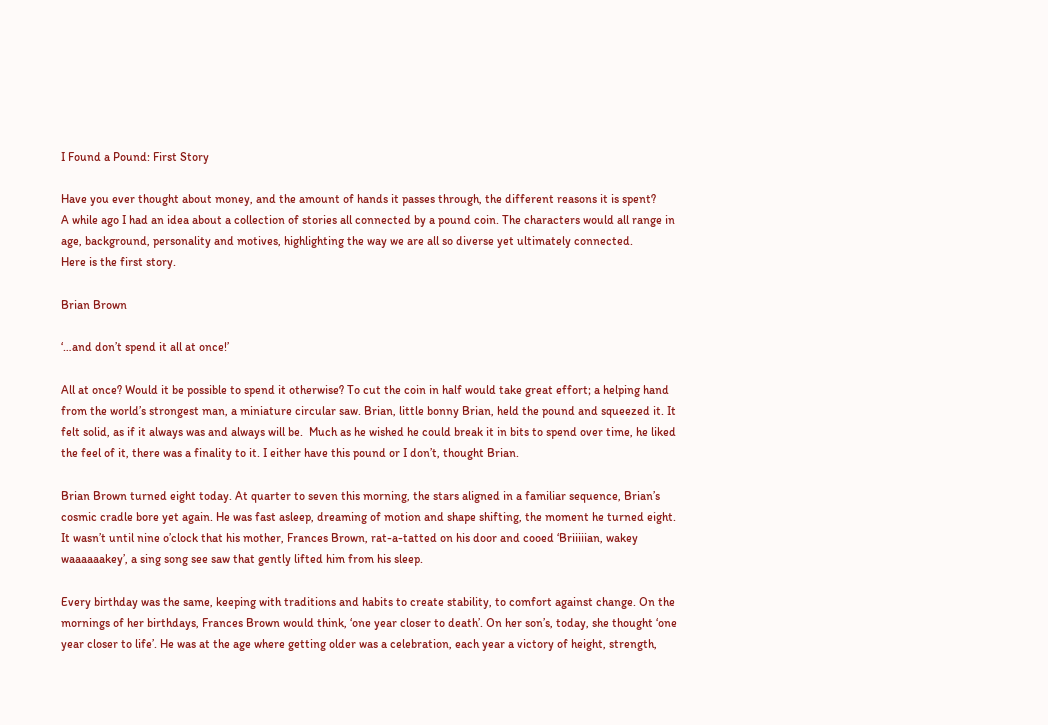I Found a Pound: First Story

Have you ever thought about money, and the amount of hands it passes through, the different reasons it is spent?
A while ago I had an idea about a collection of stories all connected by a pound coin. The characters would all range in age, background, personality and motives, highlighting the way we are all so diverse yet ultimately connected.
Here is the first story.

Brian Brown

‘…and don’t spend it all at once!’

All at once? Would it be possible to spend it otherwise? To cut the coin in half would take great effort; a helping hand from the world’s strongest man, a miniature circular saw. Brian, little bonny Brian, held the pound and squeezed it. It felt solid, as if it always was and always will be.  Much as he wished he could break it in bits to spend over time, he liked the feel of it, there was a finality to it. I either have this pound or I don’t, thought Brian.

Brian Brown turned eight today. At quarter to seven this morning, the stars aligned in a familiar sequence, Brian’s cosmic cradle bore yet again. He was fast asleep, dreaming of motion and shape shifting, the moment he turned eight. It wasn’t until nine o’clock that his mother, Frances Brown, rat-a-tatted on his door and cooed ‘Briiiiian, wakey waaaaaakey’, a sing song see saw that gently lifted him from his sleep.

Every birthday was the same, keeping with traditions and habits to create stability, to comfort against change. On the mornings of her birthdays, Frances Brown would think, ‘one year closer to death’. On her son’s, today, she thought ‘one year closer to life’. He was at the age where getting older was a celebration, each year a victory of height, strength,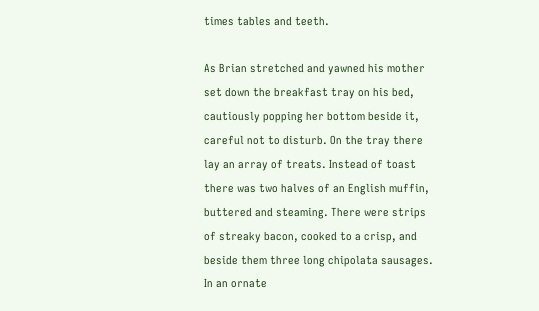times tables and teeth.

As Brian stretched and yawned his mother set down the breakfast tray on his bed, cautiously popping her bottom beside it, careful not to disturb. On the tray there lay an array of treats. Instead of toast there was two halves of an English muffin, buttered and steaming. There were strips of streaky bacon, cooked to a crisp, and beside them three long chipolata sausages. In an ornate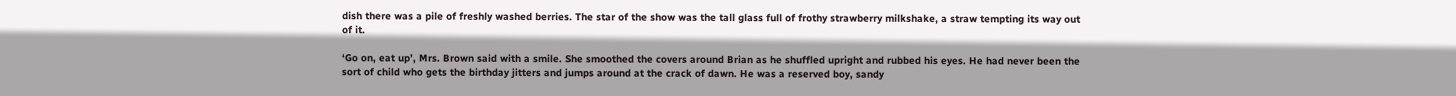dish there was a pile of freshly washed berries. The star of the show was the tall glass full of frothy strawberry milkshake, a straw tempting its way out of it.

‘Go on, eat up’, Mrs. Brown said with a smile. She smoothed the covers around Brian as he shuffled upright and rubbed his eyes. He had never been the sort of child who gets the birthday jitters and jumps around at the crack of dawn. He was a reserved boy, sandy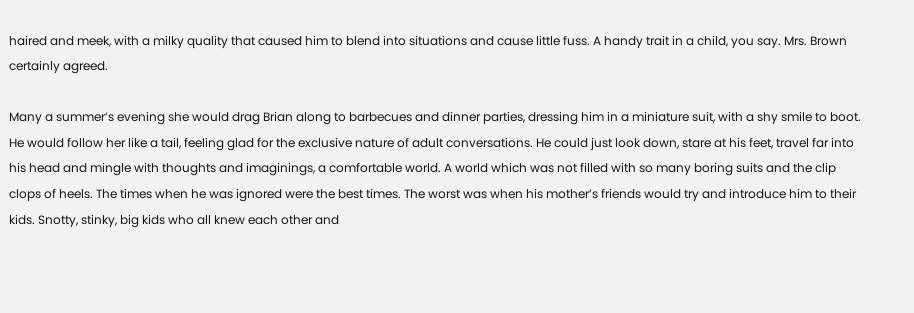haired and meek, with a milky quality that caused him to blend into situations and cause little fuss. A handy trait in a child, you say. Mrs. Brown certainly agreed.

Many a summer’s evening she would drag Brian along to barbecues and dinner parties, dressing him in a miniature suit, with a shy smile to boot. He would follow her like a tail, feeling glad for the exclusive nature of adult conversations. He could just look down, stare at his feet, travel far into his head and mingle with thoughts and imaginings, a comfortable world. A world which was not filled with so many boring suits and the clip clops of heels. The times when he was ignored were the best times. The worst was when his mother’s friends would try and introduce him to their kids. Snotty, stinky, big kids who all knew each other and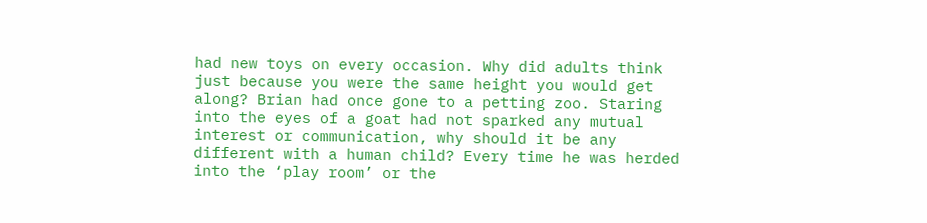had new toys on every occasion. Why did adults think just because you were the same height you would get along? Brian had once gone to a petting zoo. Staring into the eyes of a goat had not sparked any mutual interest or communication, why should it be any different with a human child? Every time he was herded into the ‘play room’ or the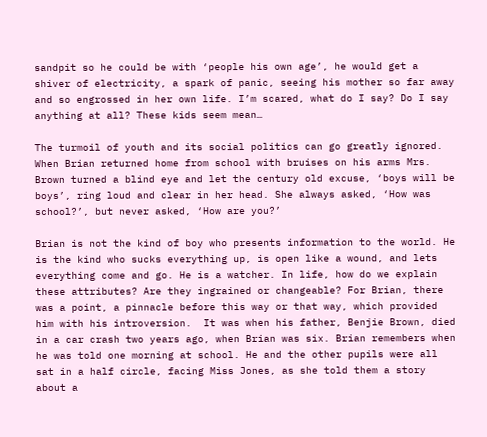sandpit so he could be with ‘people his own age’, he would get a shiver of electricity, a spark of panic, seeing his mother so far away and so engrossed in her own life. I’m scared, what do I say? Do I say anything at all? These kids seem mean…

The turmoil of youth and its social politics can go greatly ignored. When Brian returned home from school with bruises on his arms Mrs. Brown turned a blind eye and let the century old excuse, ‘boys will be boys’, ring loud and clear in her head. She always asked, ‘How was school?’, but never asked, ‘How are you?’

Brian is not the kind of boy who presents information to the world. He is the kind who sucks everything up, is open like a wound, and lets everything come and go. He is a watcher. In life, how do we explain these attributes? Are they ingrained or changeable? For Brian, there was a point, a pinnacle before this way or that way, which provided him with his introversion.  It was when his father, Benjie Brown, died in a car crash two years ago, when Brian was six. Brian remembers when he was told one morning at school. He and the other pupils were all sat in a half circle, facing Miss Jones, as she told them a story about a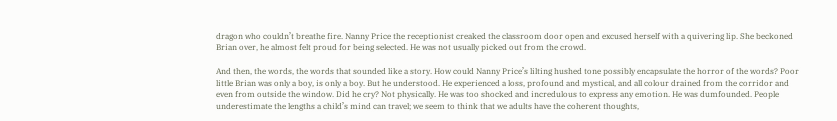dragon who couldn’t breathe fire. Nanny Price the receptionist creaked the classroom door open and excused herself with a quivering lip. She beckoned Brian over, he almost felt proud for being selected. He was not usually picked out from the crowd.

And then, the words, the words that sounded like a story. How could Nanny Price’s lilting hushed tone possibly encapsulate the horror of the words? Poor little Brian was only a boy, is only a boy. But he understood. He experienced a loss, profound and mystical, and all colour drained from the corridor and even from outside the window. Did he cry? Not physically. He was too shocked and incredulous to express any emotion. He was dumfounded. People underestimate the lengths a child’s mind can travel; we seem to think that we adults have the coherent thoughts,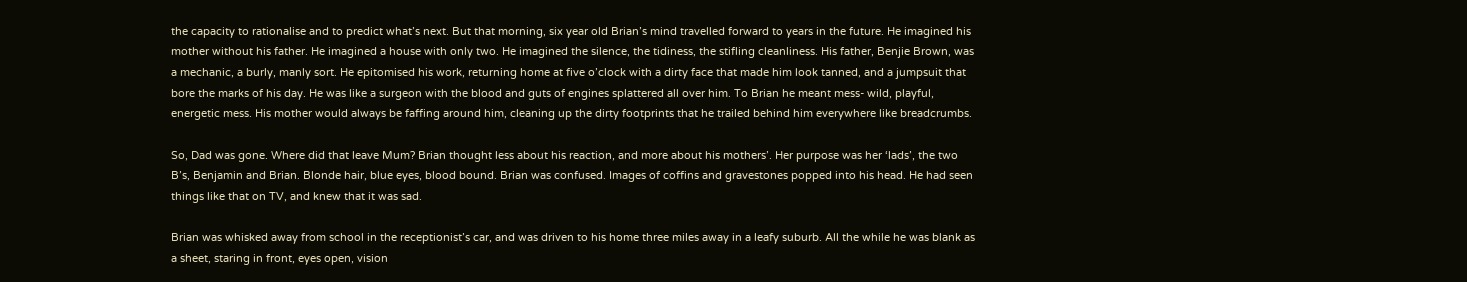the capacity to rationalise and to predict what’s next. But that morning, six year old Brian’s mind travelled forward to years in the future. He imagined his mother without his father. He imagined a house with only two. He imagined the silence, the tidiness, the stifling cleanliness. His father, Benjie Brown, was a mechanic, a burly, manly sort. He epitomised his work, returning home at five o’clock with a dirty face that made him look tanned, and a jumpsuit that bore the marks of his day. He was like a surgeon with the blood and guts of engines splattered all over him. To Brian he meant mess- wild, playful, energetic mess. His mother would always be faffing around him, cleaning up the dirty footprints that he trailed behind him everywhere like breadcrumbs.

So, Dad was gone. Where did that leave Mum? Brian thought less about his reaction, and more about his mothers’. Her purpose was her ‘lads’, the two B’s, Benjamin and Brian. Blonde hair, blue eyes, blood bound. Brian was confused. Images of coffins and gravestones popped into his head. He had seen things like that on TV, and knew that it was sad.

Brian was whisked away from school in the receptionist’s car, and was driven to his home three miles away in a leafy suburb. All the while he was blank as a sheet, staring in front, eyes open, vision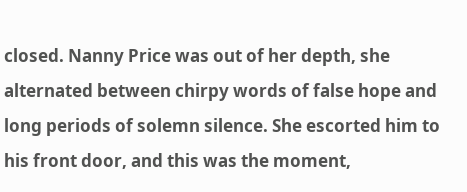closed. Nanny Price was out of her depth, she alternated between chirpy words of false hope and long periods of solemn silence. She escorted him to his front door, and this was the moment,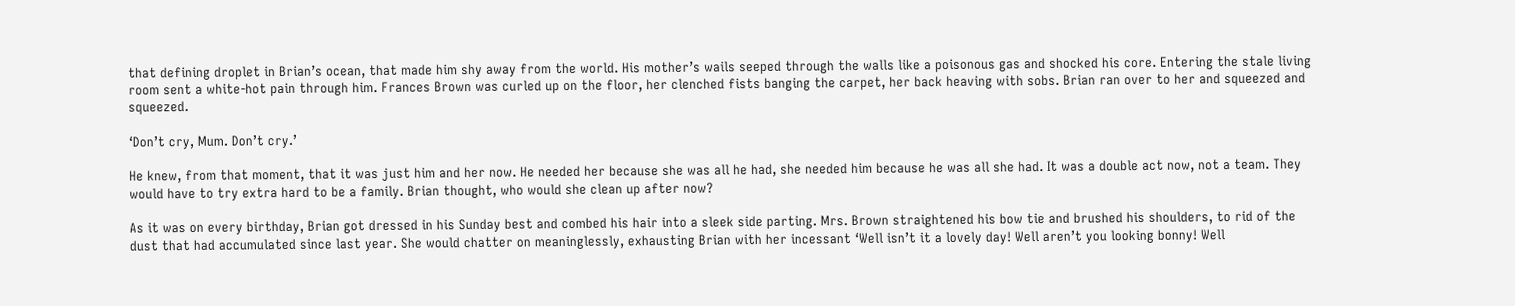that defining droplet in Brian’s ocean, that made him shy away from the world. His mother’s wails seeped through the walls like a poisonous gas and shocked his core. Entering the stale living room sent a white-hot pain through him. Frances Brown was curled up on the floor, her clenched fists banging the carpet, her back heaving with sobs. Brian ran over to her and squeezed and squeezed.

‘Don’t cry, Mum. Don’t cry.’

He knew, from that moment, that it was just him and her now. He needed her because she was all he had, she needed him because he was all she had. It was a double act now, not a team. They would have to try extra hard to be a family. Brian thought, who would she clean up after now?

As it was on every birthday, Brian got dressed in his Sunday best and combed his hair into a sleek side parting. Mrs. Brown straightened his bow tie and brushed his shoulders, to rid of the dust that had accumulated since last year. She would chatter on meaninglessly, exhausting Brian with her incessant ‘Well isn’t it a lovely day! Well aren’t you looking bonny! Well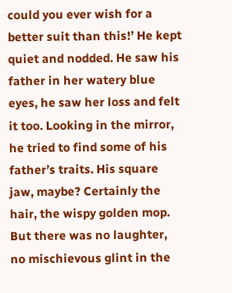could you ever wish for a better suit than this!’ He kept quiet and nodded. He saw his father in her watery blue eyes, he saw her loss and felt it too. Looking in the mirror, he tried to find some of his father’s traits. His square jaw, maybe? Certainly the hair, the wispy golden mop. But there was no laughter, no mischievous glint in the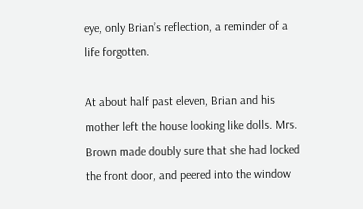eye, only Brian’s reflection, a reminder of a life forgotten.

At about half past eleven, Brian and his mother left the house looking like dolls. Mrs. Brown made doubly sure that she had locked the front door, and peered into the window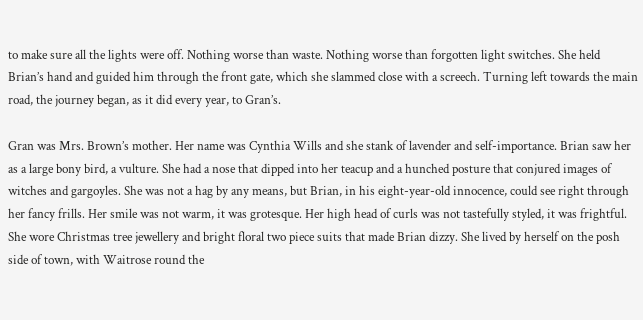to make sure all the lights were off. Nothing worse than waste. Nothing worse than forgotten light switches. She held Brian’s hand and guided him through the front gate, which she slammed close with a screech. Turning left towards the main road, the journey began, as it did every year, to Gran’s.

Gran was Mrs. Brown’s mother. Her name was Cynthia Wills and she stank of lavender and self-importance. Brian saw her as a large bony bird, a vulture. She had a nose that dipped into her teacup and a hunched posture that conjured images of witches and gargoyles. She was not a hag by any means, but Brian, in his eight-year-old innocence, could see right through her fancy frills. Her smile was not warm, it was grotesque. Her high head of curls was not tastefully styled, it was frightful. She wore Christmas tree jewellery and bright floral two piece suits that made Brian dizzy. She lived by herself on the posh side of town, with Waitrose round the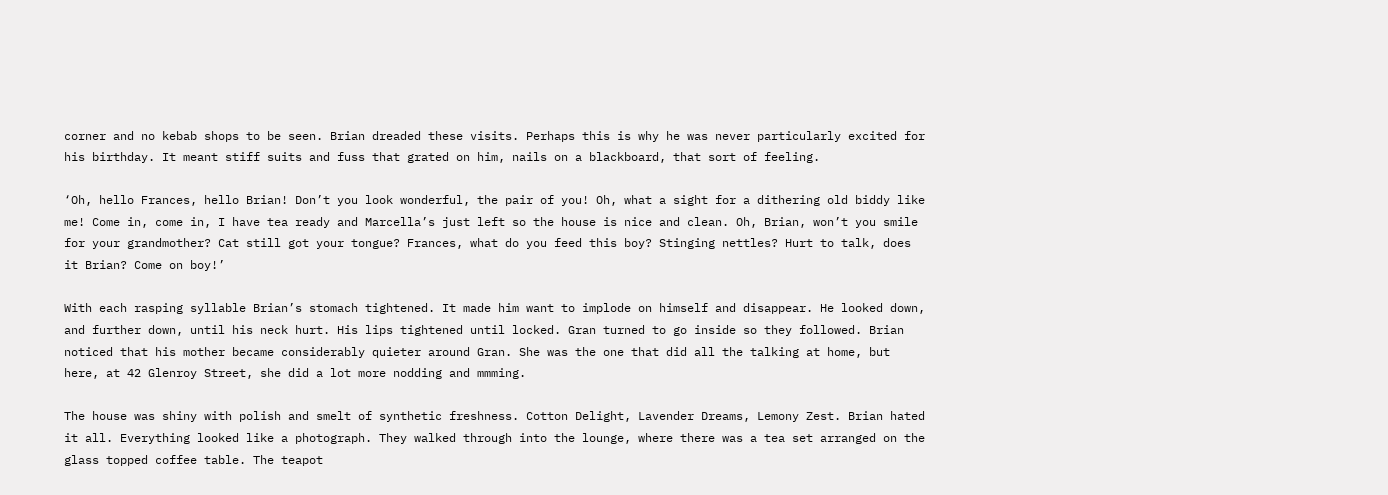corner and no kebab shops to be seen. Brian dreaded these visits. Perhaps this is why he was never particularly excited for his birthday. It meant stiff suits and fuss that grated on him, nails on a blackboard, that sort of feeling.

‘Oh, hello Frances, hello Brian! Don’t you look wonderful, the pair of you! Oh, what a sight for a dithering old biddy like me! Come in, come in, I have tea ready and Marcella’s just left so the house is nice and clean. Oh, Brian, won’t you smile for your grandmother? Cat still got your tongue? Frances, what do you feed this boy? Stinging nettles? Hurt to talk, does it Brian? Come on boy!’

With each rasping syllable Brian’s stomach tightened. It made him want to implode on himself and disappear. He looked down, and further down, until his neck hurt. His lips tightened until locked. Gran turned to go inside so they followed. Brian noticed that his mother became considerably quieter around Gran. She was the one that did all the talking at home, but here, at 42 Glenroy Street, she did a lot more nodding and mmming.

The house was shiny with polish and smelt of synthetic freshness. Cotton Delight, Lavender Dreams, Lemony Zest. Brian hated it all. Everything looked like a photograph. They walked through into the lounge, where there was a tea set arranged on the glass topped coffee table. The teapot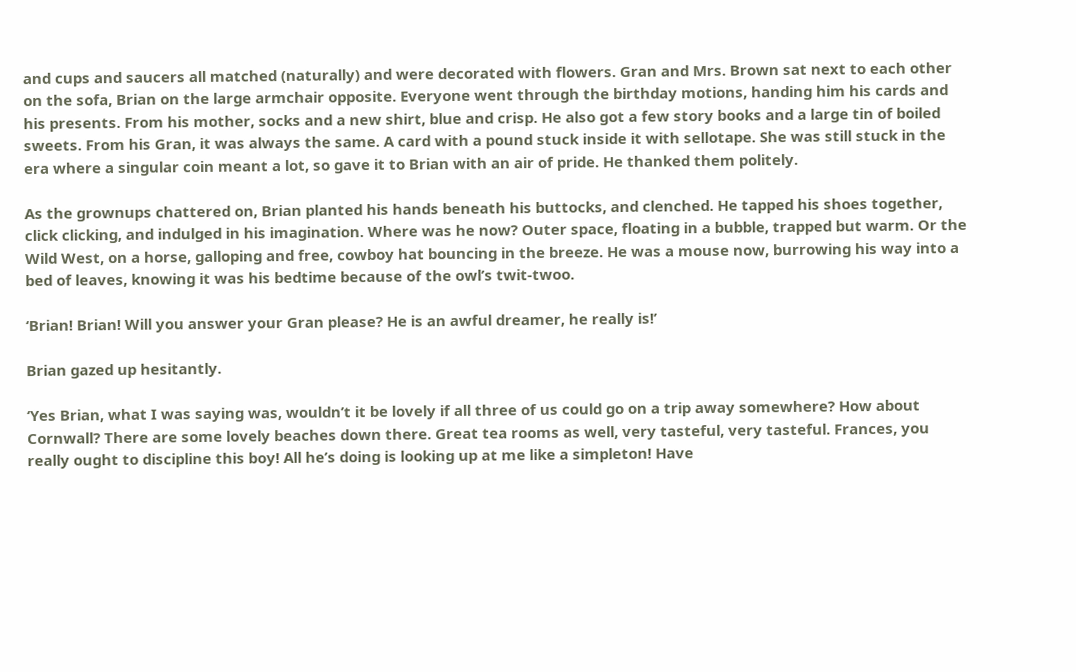and cups and saucers all matched (naturally) and were decorated with flowers. Gran and Mrs. Brown sat next to each other on the sofa, Brian on the large armchair opposite. Everyone went through the birthday motions, handing him his cards and his presents. From his mother, socks and a new shirt, blue and crisp. He also got a few story books and a large tin of boiled sweets. From his Gran, it was always the same. A card with a pound stuck inside it with sellotape. She was still stuck in the era where a singular coin meant a lot, so gave it to Brian with an air of pride. He thanked them politely.

As the grownups chattered on, Brian planted his hands beneath his buttocks, and clenched. He tapped his shoes together, click clicking, and indulged in his imagination. Where was he now? Outer space, floating in a bubble, trapped but warm. Or the Wild West, on a horse, galloping and free, cowboy hat bouncing in the breeze. He was a mouse now, burrowing his way into a bed of leaves, knowing it was his bedtime because of the owl’s twit-twoo.

‘Brian! Brian! Will you answer your Gran please? He is an awful dreamer, he really is!’

Brian gazed up hesitantly.

‘Yes Brian, what I was saying was, wouldn’t it be lovely if all three of us could go on a trip away somewhere? How about Cornwall? There are some lovely beaches down there. Great tea rooms as well, very tasteful, very tasteful. Frances, you really ought to discipline this boy! All he’s doing is looking up at me like a simpleton! Have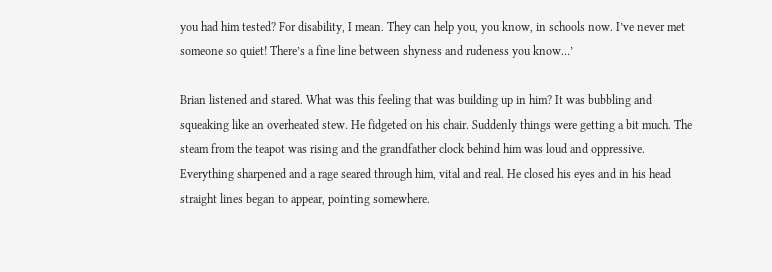you had him tested? For disability, I mean. They can help you, you know, in schools now. I’ve never met someone so quiet! There’s a fine line between shyness and rudeness you know…’

Brian listened and stared. What was this feeling that was building up in him? It was bubbling and squeaking like an overheated stew. He fidgeted on his chair. Suddenly things were getting a bit much. The steam from the teapot was rising and the grandfather clock behind him was loud and oppressive. Everything sharpened and a rage seared through him, vital and real. He closed his eyes and in his head straight lines began to appear, pointing somewhere.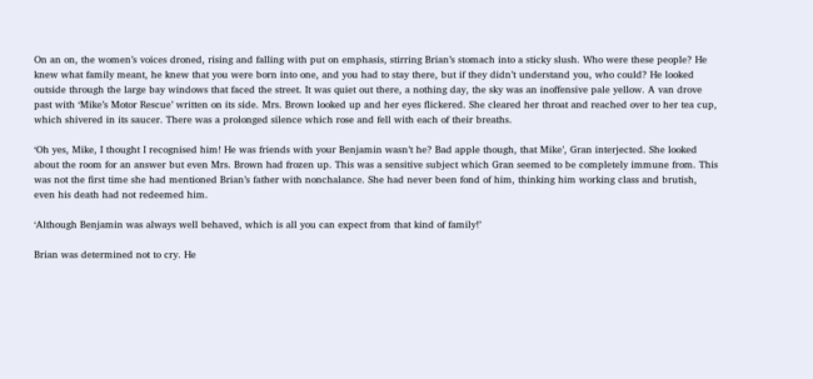On an on, the women’s voices droned, rising and falling with put on emphasis, stirring Brian’s stomach into a sticky slush. Who were these people? He knew what family meant, he knew that you were born into one, and you had to stay there, but if they didn’t understand you, who could? He looked outside through the large bay windows that faced the street. It was quiet out there, a nothing day, the sky was an inoffensive pale yellow. A van drove past with ‘Mike’s Motor Rescue’ written on its side. Mrs. Brown looked up and her eyes flickered. She cleared her throat and reached over to her tea cup, which shivered in its saucer. There was a prolonged silence which rose and fell with each of their breaths.

‘Oh yes, Mike, I thought I recognised him! He was friends with your Benjamin wasn’t he? Bad apple though, that Mike’, Gran interjected. She looked about the room for an answer but even Mrs. Brown had frozen up. This was a sensitive subject which Gran seemed to be completely immune from. This was not the first time she had mentioned Brian’s father with nonchalance. She had never been fond of him, thinking him working class and brutish, even his death had not redeemed him.

‘Although Benjamin was always well behaved, which is all you can expect from that kind of family!’

Brian was determined not to cry. He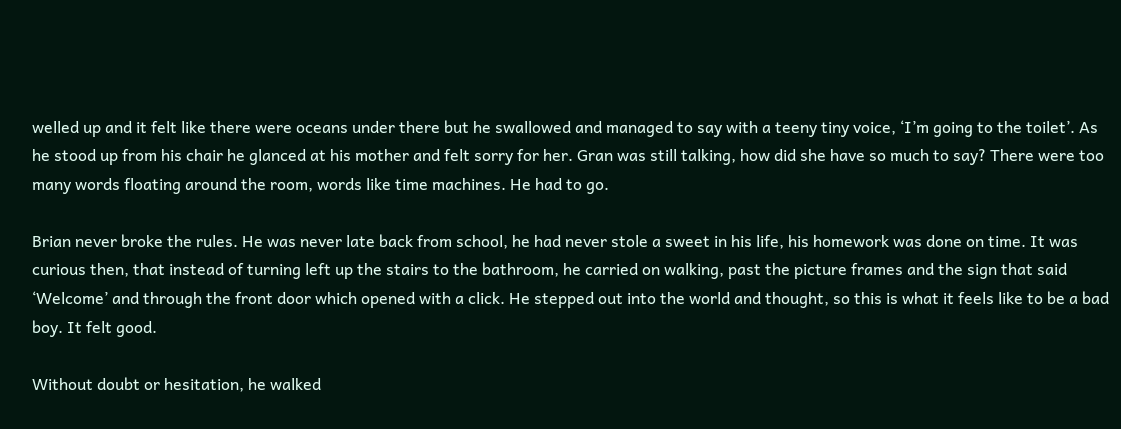welled up and it felt like there were oceans under there but he swallowed and managed to say with a teeny tiny voice, ‘I’m going to the toilet’. As he stood up from his chair he glanced at his mother and felt sorry for her. Gran was still talking, how did she have so much to say? There were too many words floating around the room, words like time machines. He had to go.

Brian never broke the rules. He was never late back from school, he had never stole a sweet in his life, his homework was done on time. It was curious then, that instead of turning left up the stairs to the bathroom, he carried on walking, past the picture frames and the sign that said ‘Welcome’ and through the front door which opened with a click. He stepped out into the world and thought, so this is what it feels like to be a bad boy. It felt good.

Without doubt or hesitation, he walked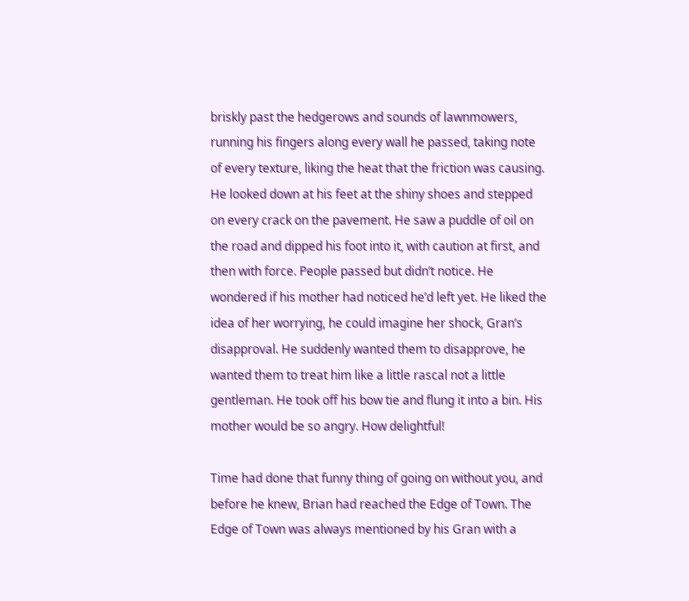briskly past the hedgerows and sounds of lawnmowers, running his fingers along every wall he passed, taking note of every texture, liking the heat that the friction was causing. He looked down at his feet at the shiny shoes and stepped on every crack on the pavement. He saw a puddle of oil on the road and dipped his foot into it, with caution at first, and then with force. People passed but didn’t notice. He wondered if his mother had noticed he’d left yet. He liked the idea of her worrying, he could imagine her shock, Gran’s disapproval. He suddenly wanted them to disapprove, he wanted them to treat him like a little rascal not a little gentleman. He took off his bow tie and flung it into a bin. His mother would be so angry. How delightful!

Time had done that funny thing of going on without you, and before he knew, Brian had reached the Edge of Town. The Edge of Town was always mentioned by his Gran with a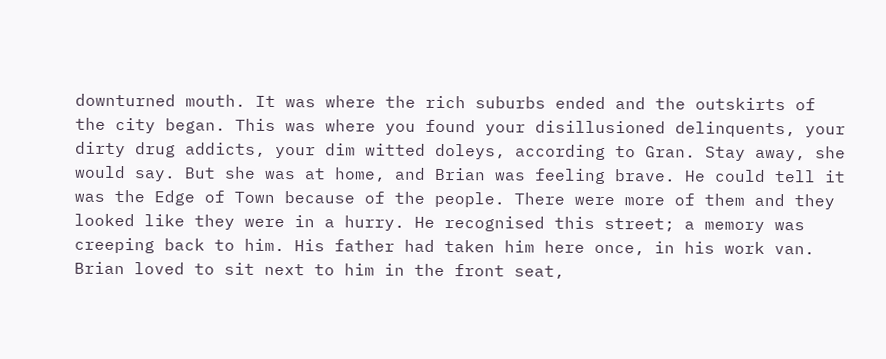downturned mouth. It was where the rich suburbs ended and the outskirts of the city began. This was where you found your disillusioned delinquents, your dirty drug addicts, your dim witted doleys, according to Gran. Stay away, she would say. But she was at home, and Brian was feeling brave. He could tell it was the Edge of Town because of the people. There were more of them and they looked like they were in a hurry. He recognised this street; a memory was creeping back to him. His father had taken him here once, in his work van. Brian loved to sit next to him in the front seat,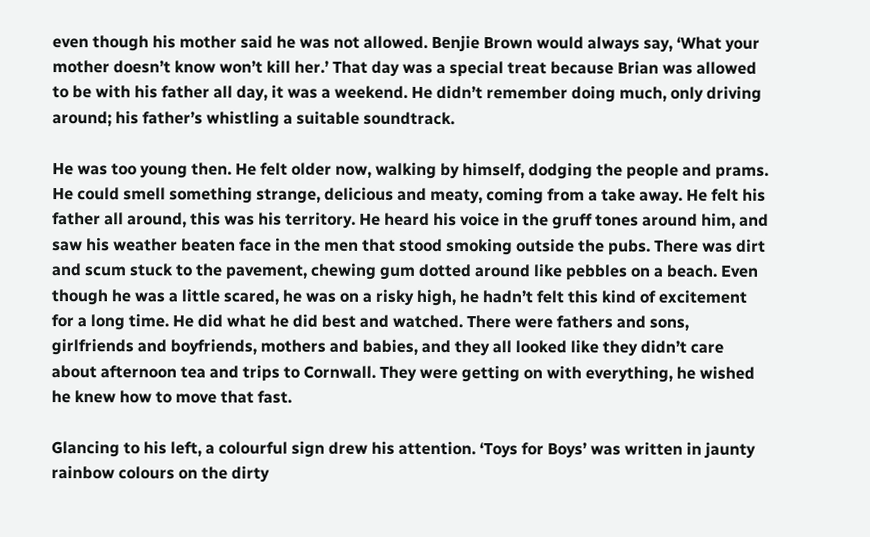even though his mother said he was not allowed. Benjie Brown would always say, ‘What your mother doesn’t know won’t kill her.’ That day was a special treat because Brian was allowed to be with his father all day, it was a weekend. He didn’t remember doing much, only driving around; his father’s whistling a suitable soundtrack.

He was too young then. He felt older now, walking by himself, dodging the people and prams. He could smell something strange, delicious and meaty, coming from a take away. He felt his father all around, this was his territory. He heard his voice in the gruff tones around him, and saw his weather beaten face in the men that stood smoking outside the pubs. There was dirt and scum stuck to the pavement, chewing gum dotted around like pebbles on a beach. Even though he was a little scared, he was on a risky high, he hadn’t felt this kind of excitement for a long time. He did what he did best and watched. There were fathers and sons, girlfriends and boyfriends, mothers and babies, and they all looked like they didn’t care about afternoon tea and trips to Cornwall. They were getting on with everything, he wished he knew how to move that fast.

Glancing to his left, a colourful sign drew his attention. ‘Toys for Boys’ was written in jaunty rainbow colours on the dirty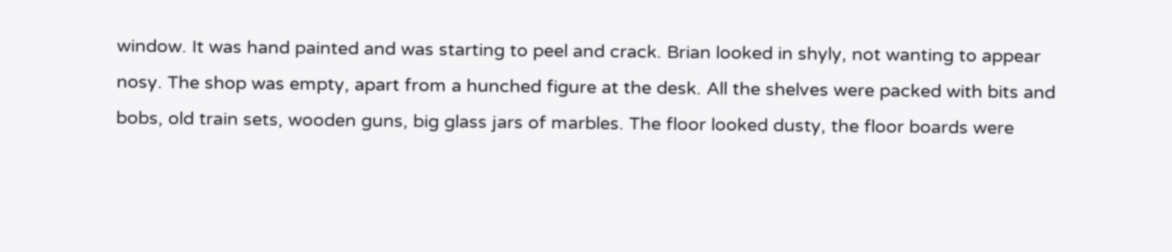window. It was hand painted and was starting to peel and crack. Brian looked in shyly, not wanting to appear nosy. The shop was empty, apart from a hunched figure at the desk. All the shelves were packed with bits and bobs, old train sets, wooden guns, big glass jars of marbles. The floor looked dusty, the floor boards were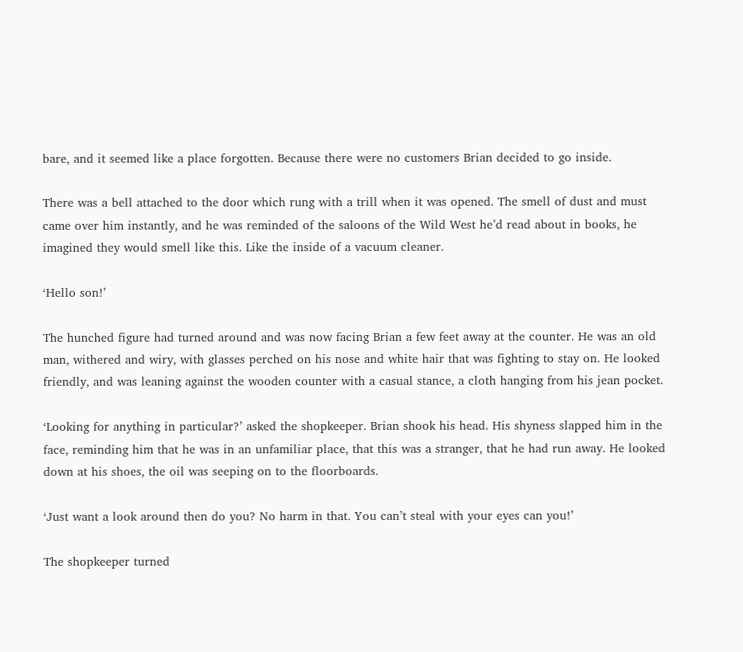bare, and it seemed like a place forgotten. Because there were no customers Brian decided to go inside.

There was a bell attached to the door which rung with a trill when it was opened. The smell of dust and must came over him instantly, and he was reminded of the saloons of the Wild West he’d read about in books, he imagined they would smell like this. Like the inside of a vacuum cleaner.

‘Hello son!’

The hunched figure had turned around and was now facing Brian a few feet away at the counter. He was an old man, withered and wiry, with glasses perched on his nose and white hair that was fighting to stay on. He looked friendly, and was leaning against the wooden counter with a casual stance, a cloth hanging from his jean pocket.

‘Looking for anything in particular?’ asked the shopkeeper. Brian shook his head. His shyness slapped him in the face, reminding him that he was in an unfamiliar place, that this was a stranger, that he had run away. He looked down at his shoes, the oil was seeping on to the floorboards.

‘Just want a look around then do you? No harm in that. You can’t steal with your eyes can you!’

The shopkeeper turned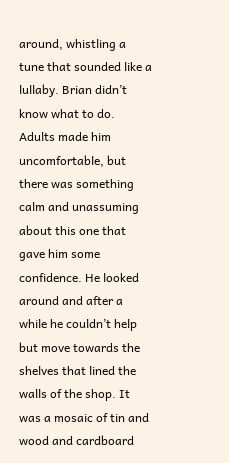around, whistling a tune that sounded like a lullaby. Brian didn’t know what to do. Adults made him uncomfortable, but there was something calm and unassuming about this one that gave him some confidence. He looked around and after a while he couldn’t help but move towards the shelves that lined the walls of the shop. It was a mosaic of tin and wood and cardboard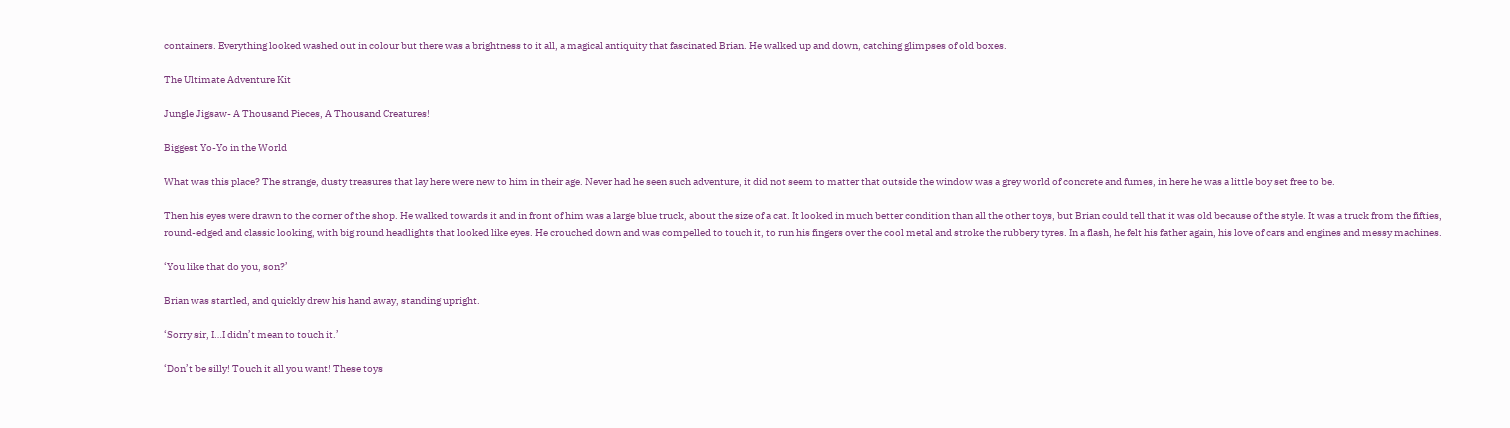containers. Everything looked washed out in colour but there was a brightness to it all, a magical antiquity that fascinated Brian. He walked up and down, catching glimpses of old boxes.

The Ultimate Adventure Kit

Jungle Jigsaw- A Thousand Pieces, A Thousand Creatures!

Biggest Yo-Yo in the World

What was this place? The strange, dusty treasures that lay here were new to him in their age. Never had he seen such adventure, it did not seem to matter that outside the window was a grey world of concrete and fumes, in here he was a little boy set free to be.

Then his eyes were drawn to the corner of the shop. He walked towards it and in front of him was a large blue truck, about the size of a cat. It looked in much better condition than all the other toys, but Brian could tell that it was old because of the style. It was a truck from the fifties, round-edged and classic looking, with big round headlights that looked like eyes. He crouched down and was compelled to touch it, to run his fingers over the cool metal and stroke the rubbery tyres. In a flash, he felt his father again, his love of cars and engines and messy machines.

‘You like that do you, son?’

Brian was startled, and quickly drew his hand away, standing upright.

‘Sorry sir, I…I didn’t mean to touch it.’

‘Don’t be silly! Touch it all you want! These toys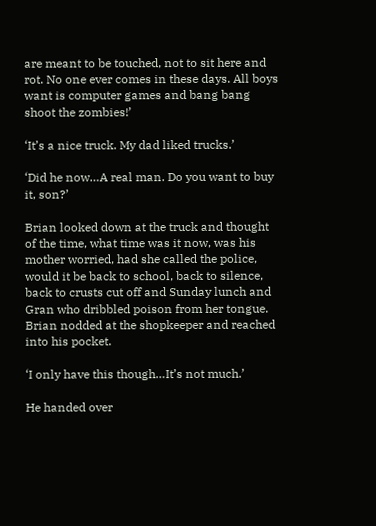are meant to be touched, not to sit here and rot. No one ever comes in these days. All boys want is computer games and bang bang shoot the zombies!’

‘It’s a nice truck. My dad liked trucks.’

‘Did he now…A real man. Do you want to buy it, son?’

Brian looked down at the truck and thought of the time, what time was it now, was his mother worried, had she called the police, would it be back to school, back to silence, back to crusts cut off and Sunday lunch and Gran who dribbled poison from her tongue. Brian nodded at the shopkeeper and reached into his pocket.

‘I only have this though…It’s not much.’

He handed over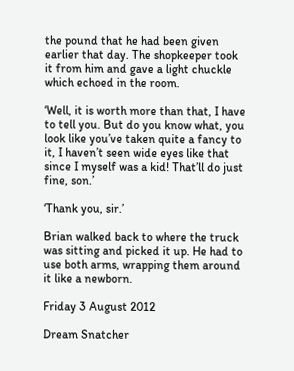the pound that he had been given earlier that day. The shopkeeper took it from him and gave a light chuckle which echoed in the room.

‘Well, it is worth more than that, I have to tell you. But do you know what, you look like you’ve taken quite a fancy to it, I haven’t seen wide eyes like that since I myself was a kid! That’ll do just fine, son.’

‘Thank you, sir.’

Brian walked back to where the truck was sitting and picked it up. He had to use both arms, wrapping them around it like a newborn.

Friday 3 August 2012

Dream Snatcher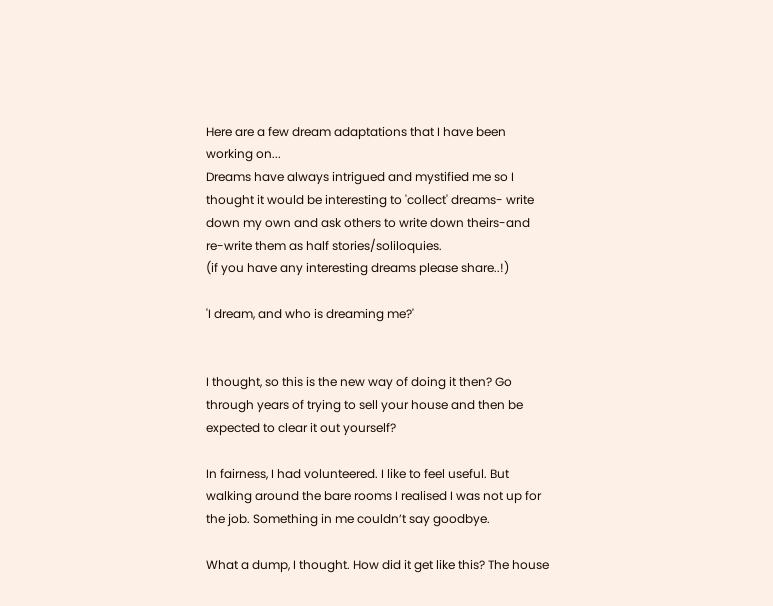Here are a few dream adaptations that I have been working on...
Dreams have always intrigued and mystified me so I thought it would be interesting to 'collect' dreams- write down my own and ask others to write down theirs-and re-write them as half stories/soliloquies.
(if you have any interesting dreams please share..!)

'I dream, and who is dreaming me?'


I thought, so this is the new way of doing it then? Go through years of trying to sell your house and then be expected to clear it out yourself?

In fairness, I had volunteered. I like to feel useful. But walking around the bare rooms I realised I was not up for the job. Something in me couldn’t say goodbye.

What a dump, I thought. How did it get like this? The house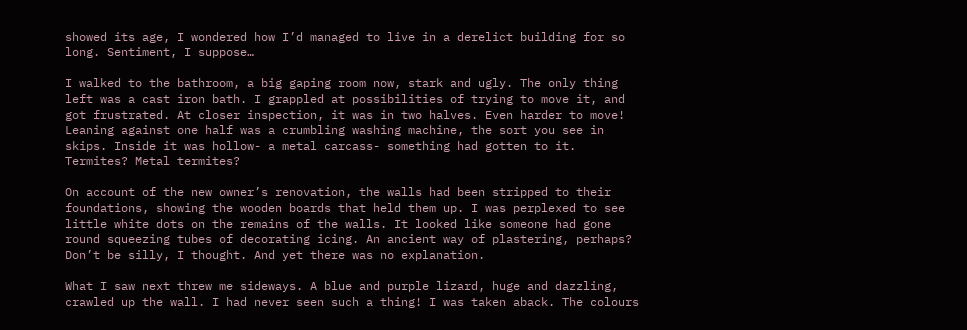showed its age, I wondered how I’d managed to live in a derelict building for so long. Sentiment, I suppose…

I walked to the bathroom, a big gaping room now, stark and ugly. The only thing left was a cast iron bath. I grappled at possibilities of trying to move it, and got frustrated. At closer inspection, it was in two halves. Even harder to move! Leaning against one half was a crumbling washing machine, the sort you see in skips. Inside it was hollow- a metal carcass- something had gotten to it. Termites? Metal termites?

On account of the new owner’s renovation, the walls had been stripped to their foundations, showing the wooden boards that held them up. I was perplexed to see little white dots on the remains of the walls. It looked like someone had gone round squeezing tubes of decorating icing. An ancient way of plastering, perhaps? Don’t be silly, I thought. And yet there was no explanation.

What I saw next threw me sideways. A blue and purple lizard, huge and dazzling, crawled up the wall. I had never seen such a thing! I was taken aback. The colours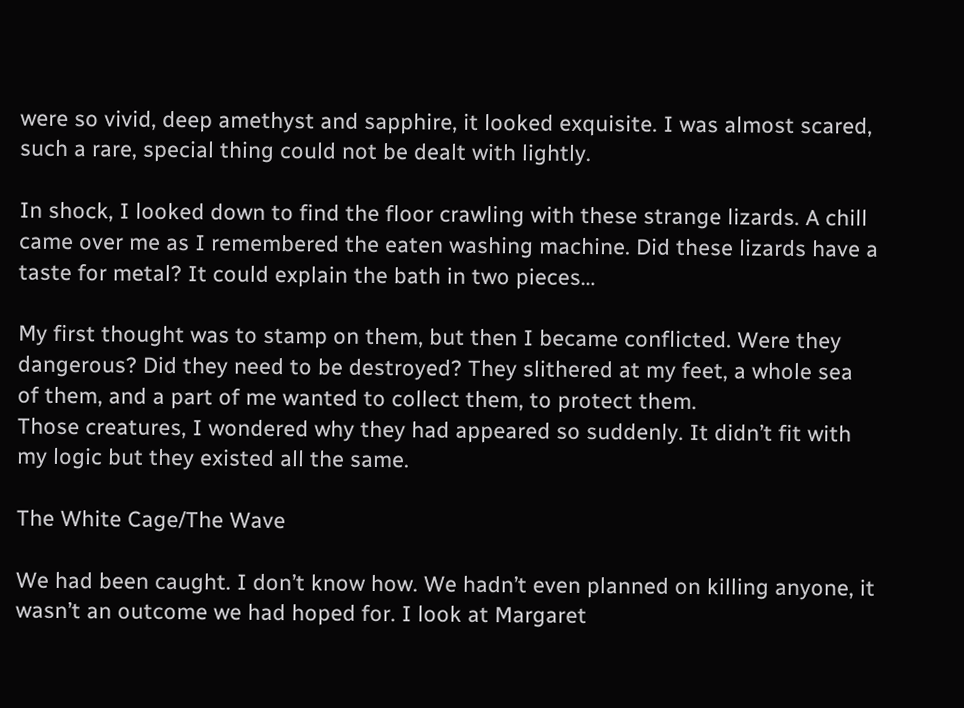were so vivid, deep amethyst and sapphire, it looked exquisite. I was almost scared, such a rare, special thing could not be dealt with lightly.

In shock, I looked down to find the floor crawling with these strange lizards. A chill came over me as I remembered the eaten washing machine. Did these lizards have a taste for metal? It could explain the bath in two pieces…

My first thought was to stamp on them, but then I became conflicted. Were they dangerous? Did they need to be destroyed? They slithered at my feet, a whole sea of them, and a part of me wanted to collect them, to protect them.
Those creatures, I wondered why they had appeared so suddenly. It didn’t fit with my logic but they existed all the same.

The White Cage/The Wave

We had been caught. I don’t know how. We hadn’t even planned on killing anyone, it wasn’t an outcome we had hoped for. I look at Margaret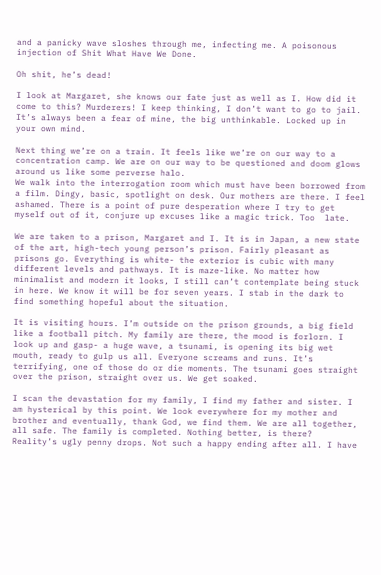and a panicky wave sloshes through me, infecting me. A poisonous injection of Shit What Have We Done.

Oh shit, he’s dead!

I look at Margaret, she knows our fate just as well as I. How did it come to this? Murderers! I keep thinking, I don’t want to go to jail. It’s always been a fear of mine, the big unthinkable. Locked up in your own mind.

Next thing we’re on a train. It feels like we’re on our way to a concentration camp. We are on our way to be questioned and doom glows around us like some perverse halo.
We walk into the interrogation room which must have been borrowed from a film. Dingy, basic, spotlight on desk. Our mothers are there. I feel ashamed. There is a point of pure desperation where I try to get myself out of it, conjure up excuses like a magic trick. Too  late.

We are taken to a prison, Margaret and I. It is in Japan, a new state of the art, high-tech young person’s prison. Fairly pleasant as prisons go. Everything is white- the exterior is cubic with many different levels and pathways. It is maze-like. No matter how minimalist and modern it looks, I still can’t contemplate being stuck in here. We know it will be for seven years. I stab in the dark to find something hopeful about the situation.

It is visiting hours. I’m outside on the prison grounds, a big field like a football pitch. My family are there, the mood is forlorn. I look up and gasp- a huge wave, a tsunami, is opening its big wet mouth, ready to gulp us all. Everyone screams and runs. It’s terrifying, one of those do or die moments. The tsunami goes straight over the prison, straight over us. We get soaked.

I scan the devastation for my family, I find my father and sister. I am hysterical by this point. We look everywhere for my mother and brother and eventually, thank God, we find them. We are all together, all safe. The family is completed. Nothing better, is there?
Reality’s ugly penny drops. Not such a happy ending after all. I have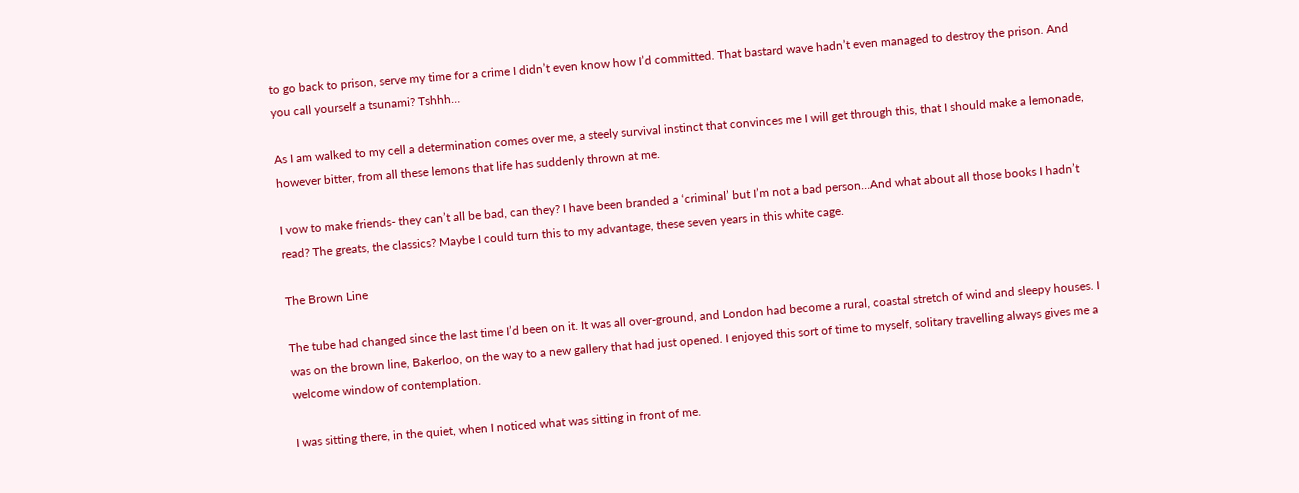to go back to prison, serve my time for a crime I didn’t even know how I’d committed. That bastard wave hadn’t even managed to destroy the prison. And you call yourself a tsunami? Tshhh…

As I am walked to my cell a determination comes over me, a steely survival instinct that convinces me I will get through this, that I should make a lemonade, however bitter, from all these lemons that life has suddenly thrown at me.

I vow to make friends- they can’t all be bad, can they? I have been branded a ‘criminal’ but I’m not a bad person…And what about all those books I hadn’t read? The greats, the classics? Maybe I could turn this to my advantage, these seven years in this white cage.

The Brown Line

The tube had changed since the last time I’d been on it. It was all over-ground, and London had become a rural, coastal stretch of wind and sleepy houses. I was on the brown line, Bakerloo, on the way to a new gallery that had just opened. I enjoyed this sort of time to myself, solitary travelling always gives me a welcome window of contemplation.

I was sitting there, in the quiet, when I noticed what was sitting in front of me.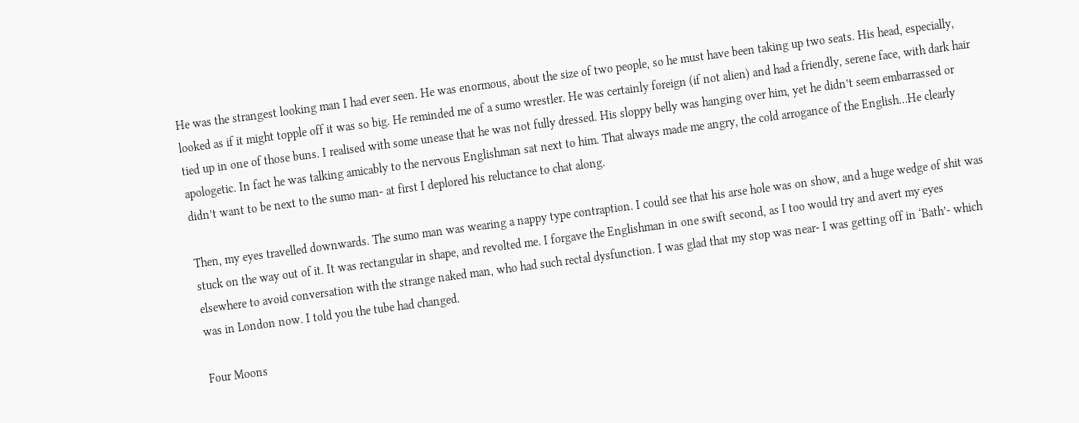He was the strangest looking man I had ever seen. He was enormous, about the size of two people, so he must have been taking up two seats. His head, especially, looked as if it might topple off it was so big. He reminded me of a sumo wrestler. He was certainly foreign (if not alien) and had a friendly, serene face, with dark hair tied up in one of those buns. I realised with some unease that he was not fully dressed. His sloppy belly was hanging over him, yet he didn’t seem embarrassed or apologetic. In fact he was talking amicably to the nervous Englishman sat next to him. That always made me angry, the cold arrogance of the English…He clearly didn’t want to be next to the sumo man- at first I deplored his reluctance to chat along.

Then, my eyes travelled downwards. The sumo man was wearing a nappy type contraption. I could see that his arse hole was on show, and a huge wedge of shit was stuck on the way out of it. It was rectangular in shape, and revolted me. I forgave the Englishman in one swift second, as I too would try and avert my eyes elsewhere to avoid conversation with the strange naked man, who had such rectal dysfunction. I was glad that my stop was near- I was getting off in ‘Bath’- which was in London now. I told you the tube had changed.

Four Moons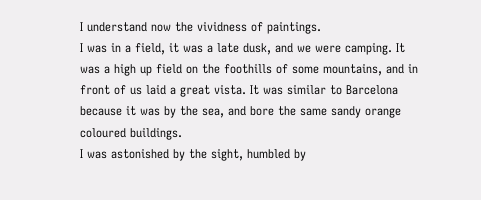I understand now the vividness of paintings.
I was in a field, it was a late dusk, and we were camping. It was a high up field on the foothills of some mountains, and in front of us laid a great vista. It was similar to Barcelona because it was by the sea, and bore the same sandy orange coloured buildings.
I was astonished by the sight, humbled by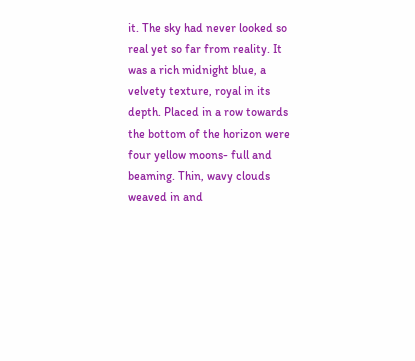it. The sky had never looked so real yet so far from reality. It was a rich midnight blue, a velvety texture, royal in its depth. Placed in a row towards the bottom of the horizon were four yellow moons- full and beaming. Thin, wavy clouds weaved in and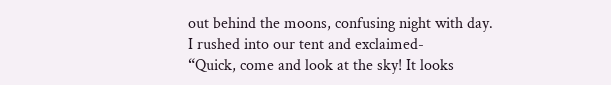out behind the moons, confusing night with day.
I rushed into our tent and exclaimed-
“Quick, come and look at the sky! It looks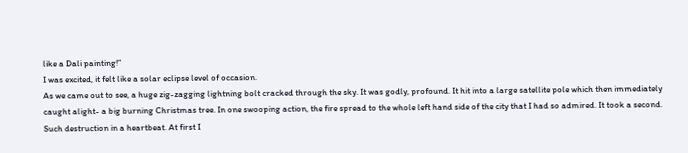like a Dali painting!”
I was excited, it felt like a solar eclipse level of occasion.
As we came out to see, a huge zig-zagging lightning bolt cracked through the sky. It was godly, profound. It hit into a large satellite pole which then immediately caught alight- a big burning Christmas tree. In one swooping action, the fire spread to the whole left hand side of the city that I had so admired. It took a second.
Such destruction in a heartbeat. At first I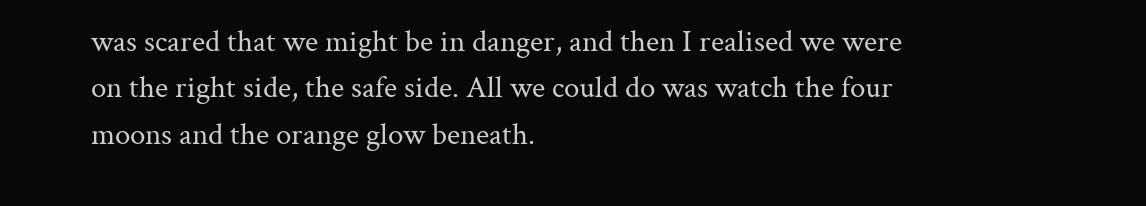was scared that we might be in danger, and then I realised we were on the right side, the safe side. All we could do was watch the four moons and the orange glow beneath.